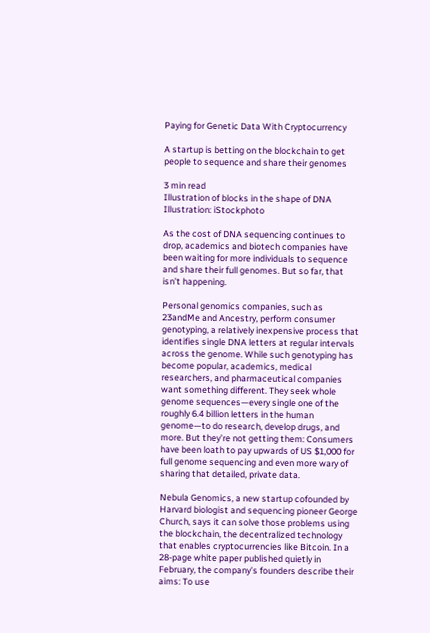Paying for Genetic Data With Cryptocurrency

A startup is betting on the blockchain to get people to sequence and share their genomes

3 min read
Illustration of blocks in the shape of DNA
Illustration: iStockphoto

As the cost of DNA sequencing continues to drop, academics and biotech companies have been waiting for more individuals to sequence and share their full genomes. But so far, that isn’t happening.

Personal genomics companies, such as 23andMe and Ancestry, perform consumer genotyping, a relatively inexpensive process that identifies single DNA letters at regular intervals across the genome. While such genotyping has become popular, academics, medical researchers, and pharmaceutical companies want something different. They seek whole genome sequences—every single one of the roughly 6.4 billion letters in the human genome—to do research, develop drugs, and more. But they’re not getting them: Consumers have been loath to pay upwards of US $1,000 for full genome sequencing and even more wary of sharing that detailed, private data.

Nebula Genomics, a new startup cofounded by Harvard biologist and sequencing pioneer George Church, says it can solve those problems using the blockchain, the decentralized technology that enables cryptocurrencies like Bitcoin. In a 28-page white paper published quietly in February, the company’s founders describe their aims: To use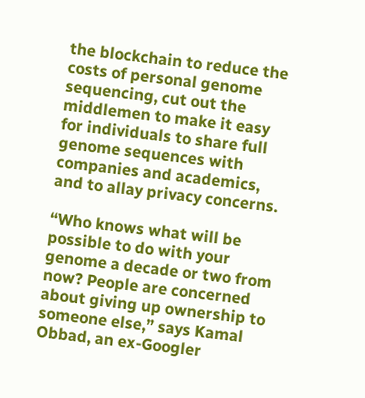the blockchain to reduce the costs of personal genome sequencing, cut out the middlemen to make it easy for individuals to share full genome sequences with companies and academics, and to allay privacy concerns.

“Who knows what will be possible to do with your genome a decade or two from now? People are concerned about giving up ownership to someone else,” says Kamal Obbad, an ex-Googler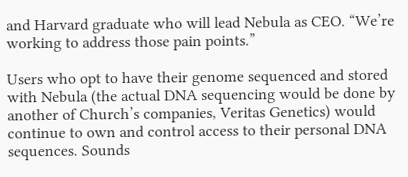and Harvard graduate who will lead Nebula as CEO. “We’re working to address those pain points.”

Users who opt to have their genome sequenced and stored with Nebula (the actual DNA sequencing would be done by another of Church’s companies, Veritas Genetics) would continue to own and control access to their personal DNA sequences. Sounds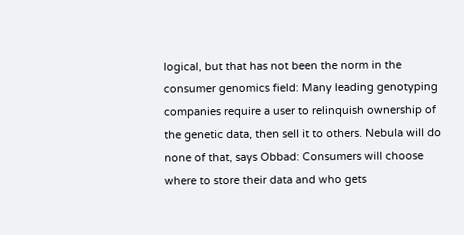logical, but that has not been the norm in the consumer genomics field: Many leading genotyping companies require a user to relinquish ownership of the genetic data, then sell it to others. Nebula will do none of that, says Obbad: Consumers will choose where to store their data and who gets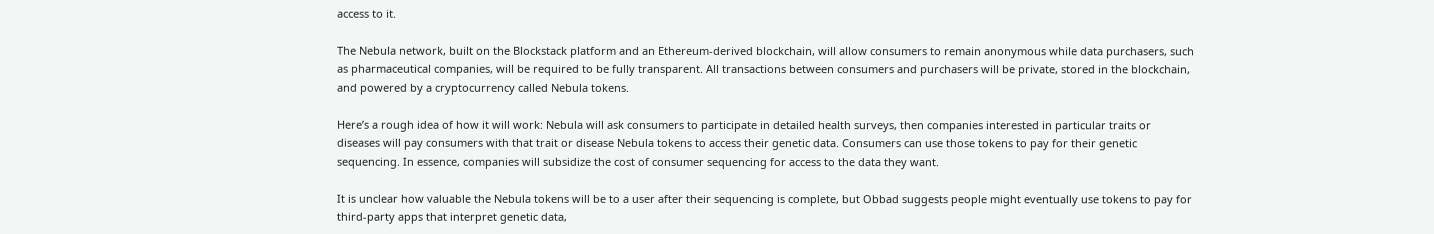access to it.

The Nebula network, built on the Blockstack platform and an Ethereum-derived blockchain, will allow consumers to remain anonymous while data purchasers, such as pharmaceutical companies, will be required to be fully transparent. All transactions between consumers and purchasers will be private, stored in the blockchain, and powered by a cryptocurrency called Nebula tokens.

Here’s a rough idea of how it will work: Nebula will ask consumers to participate in detailed health surveys, then companies interested in particular traits or diseases will pay consumers with that trait or disease Nebula tokens to access their genetic data. Consumers can use those tokens to pay for their genetic sequencing. In essence, companies will subsidize the cost of consumer sequencing for access to the data they want.

It is unclear how valuable the Nebula tokens will be to a user after their sequencing is complete, but Obbad suggests people might eventually use tokens to pay for third-party apps that interpret genetic data,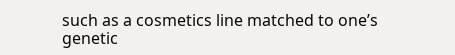such as a cosmetics line matched to one’s genetic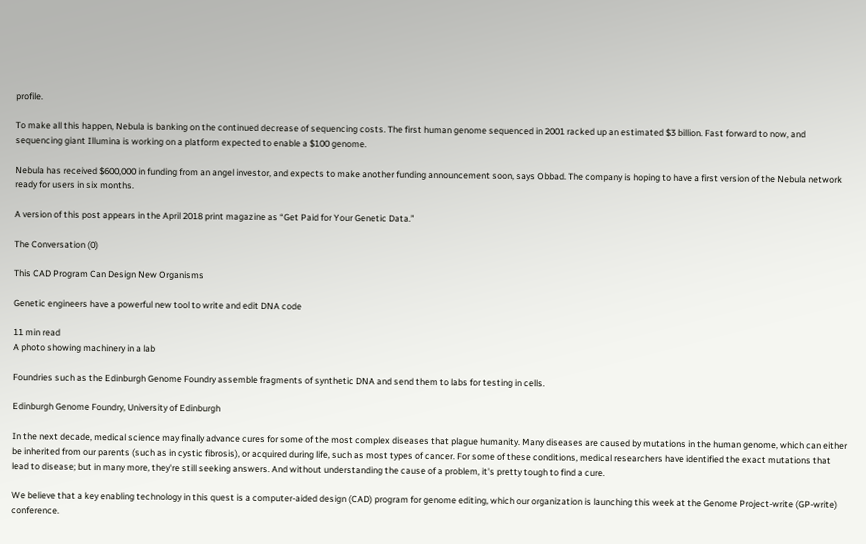profile.

To make all this happen, Nebula is banking on the continued decrease of sequencing costs. The first human genome sequenced in 2001 racked up an estimated $3 billion. Fast forward to now, and sequencing giant Illumina is working on a platform expected to enable a $100 genome.

Nebula has received $600,000 in funding from an angel investor, and expects to make another funding announcement soon, says Obbad. The company is hoping to have a first version of the Nebula network ready for users in six months.

A version of this post appears in the April 2018 print magazine as “Get Paid for Your Genetic Data.”

The Conversation (0)

This CAD Program Can Design New Organisms

Genetic engineers have a powerful new tool to write and edit DNA code

11 min read
A photo showing machinery in a lab

Foundries such as the Edinburgh Genome Foundry assemble fragments of synthetic DNA and send them to labs for testing in cells.

Edinburgh Genome Foundry, University of Edinburgh

In the next decade, medical science may finally advance cures for some of the most complex diseases that plague humanity. Many diseases are caused by mutations in the human genome, which can either be inherited from our parents (such as in cystic fibrosis), or acquired during life, such as most types of cancer. For some of these conditions, medical researchers have identified the exact mutations that lead to disease; but in many more, they're still seeking answers. And without understanding the cause of a problem, it's pretty tough to find a cure.

We believe that a key enabling technology in this quest is a computer-aided design (CAD) program for genome editing, which our organization is launching this week at the Genome Project-write (GP-write) conference.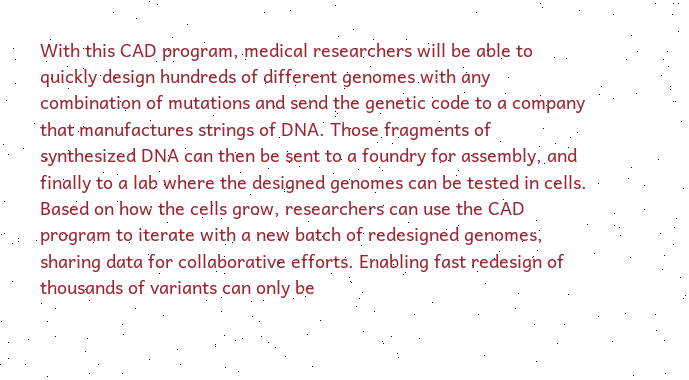With this CAD program, medical researchers will be able to quickly design hundreds of different genomes with any combination of mutations and send the genetic code to a company that manufactures strings of DNA. Those fragments of synthesized DNA can then be sent to a foundry for assembly, and finally to a lab where the designed genomes can be tested in cells. Based on how the cells grow, researchers can use the CAD program to iterate with a new batch of redesigned genomes, sharing data for collaborative efforts. Enabling fast redesign of thousands of variants can only be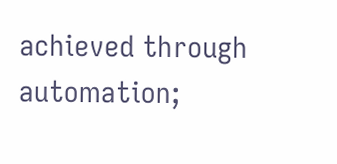achieved through automation;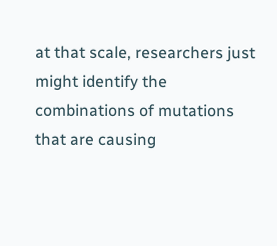at that scale, researchers just might identify the combinations of mutations that are causing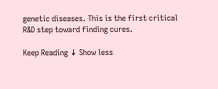genetic diseases. This is the first critical R&D step toward finding cures.

Keep Reading ↓ Show less